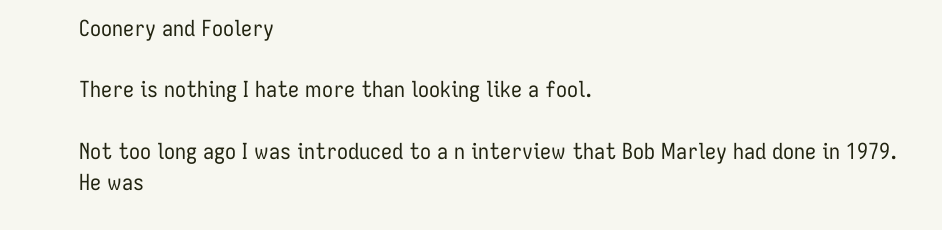Coonery and Foolery

There is nothing I hate more than looking like a fool.

Not too long ago I was introduced to a n interview that Bob Marley had done in 1979. He was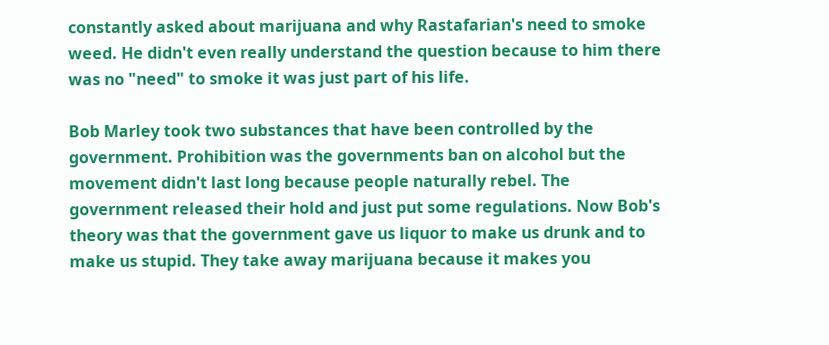constantly asked about marijuana and why Rastafarian's need to smoke weed. He didn't even really understand the question because to him there was no "need" to smoke it was just part of his life.

Bob Marley took two substances that have been controlled by the government. Prohibition was the governments ban on alcohol but the movement didn't last long because people naturally rebel. The government released their hold and just put some regulations. Now Bob's theory was that the government gave us liquor to make us drunk and to make us stupid. They take away marijuana because it makes you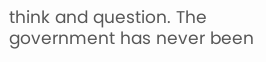think and question. The government has never been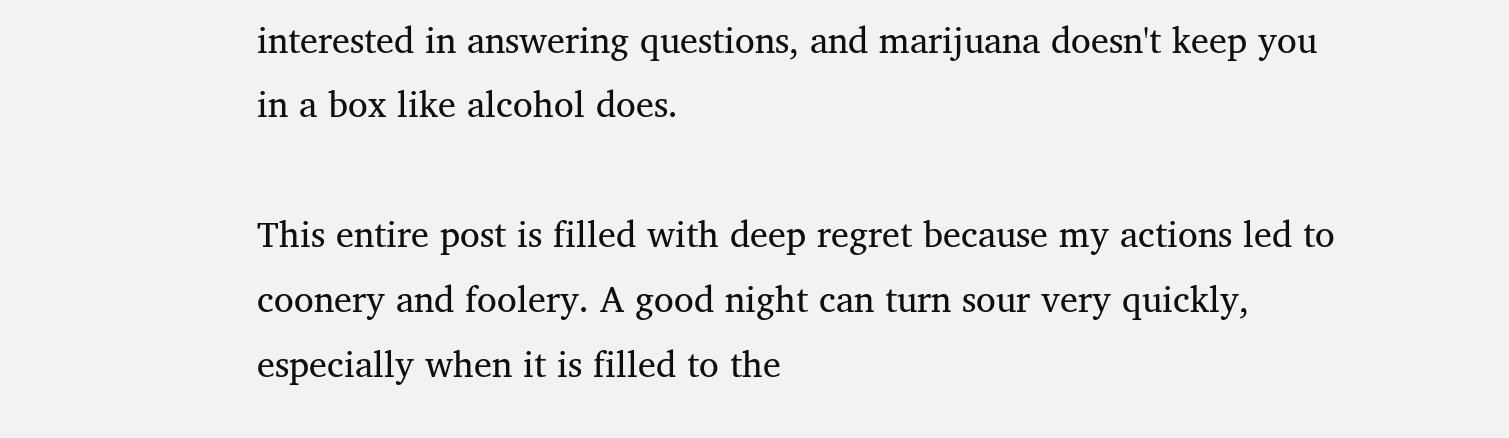interested in answering questions, and marijuana doesn't keep you in a box like alcohol does.

This entire post is filled with deep regret because my actions led to coonery and foolery. A good night can turn sour very quickly, especially when it is filled to the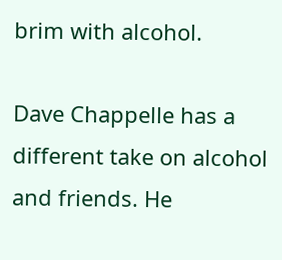brim with alcohol.

Dave Chappelle has a different take on alcohol and friends. He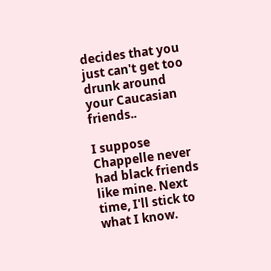decides that you just can't get too drunk around your Caucasian friends..

I suppose Chappelle never had black friends like mine. Next time, I'll stick to what I know.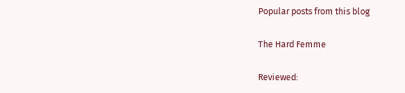Popular posts from this blog

The Hard Femme

Reviewed: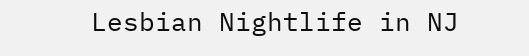Lesbian Nightlife in NJ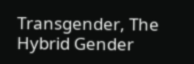Transgender, The Hybrid Gender